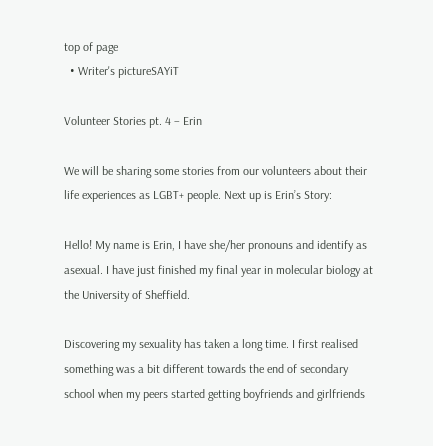top of page
  • Writer's pictureSAYiT

Volunteer Stories pt. 4 – Erin

We will be sharing some stories from our volunteers about their life experiences as LGBT+ people. Next up is Erin’s Story:

Hello! My name is Erin, I have she/her pronouns and identify as asexual. I have just finished my final year in molecular biology at the University of Sheffield.

Discovering my sexuality has taken a long time. I first realised something was a bit different towards the end of secondary school when my peers started getting boyfriends and girlfriends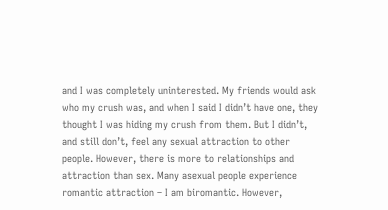and I was completely uninterested. My friends would ask who my crush was, and when I said I didn’t have one, they thought I was hiding my crush from them. But I didn’t, and still don’t, feel any sexual attraction to other people. However, there is more to relationships and attraction than sex. Many asexual people experience romantic attraction – I am biromantic. However,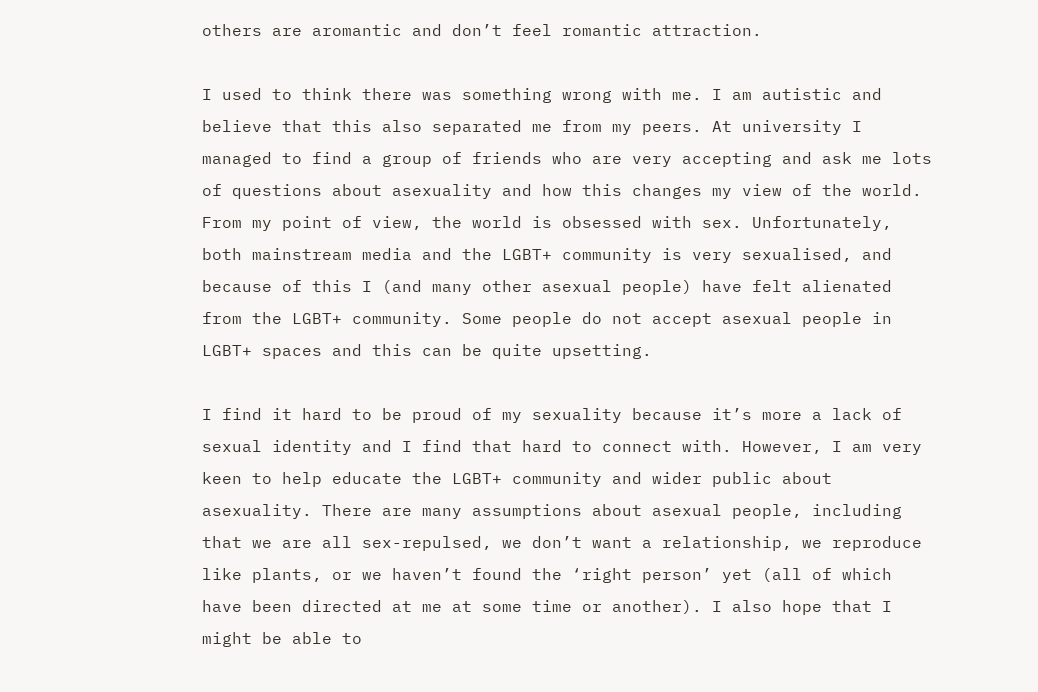others are aromantic and don’t feel romantic attraction.

I used to think there was something wrong with me. I am autistic and believe that this also separated me from my peers. At university I managed to find a group of friends who are very accepting and ask me lots of questions about asexuality and how this changes my view of the world. From my point of view, the world is obsessed with sex. Unfortunately, both mainstream media and the LGBT+ community is very sexualised, and because of this I (and many other asexual people) have felt alienated from the LGBT+ community. Some people do not accept asexual people in LGBT+ spaces and this can be quite upsetting.

I find it hard to be proud of my sexuality because it’s more a lack of sexual identity and I find that hard to connect with. However, I am very keen to help educate the LGBT+ community and wider public about asexuality. There are many assumptions about asexual people, including that we are all sex-repulsed, we don’t want a relationship, we reproduce like plants, or we haven’t found the ‘right person’ yet (all of which have been directed at me at some time or another). I also hope that I might be able to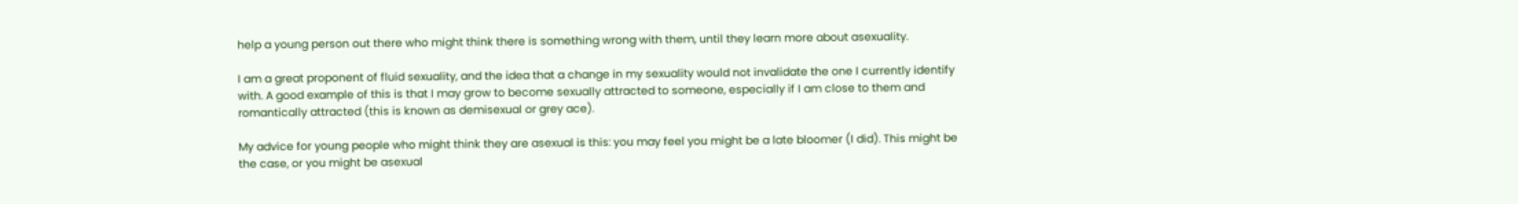help a young person out there who might think there is something wrong with them, until they learn more about asexuality.

I am a great proponent of fluid sexuality, and the idea that a change in my sexuality would not invalidate the one I currently identify with. A good example of this is that I may grow to become sexually attracted to someone, especially if I am close to them and romantically attracted (this is known as demisexual or grey ace).

My advice for young people who might think they are asexual is this: you may feel you might be a late bloomer (I did). This might be the case, or you might be asexual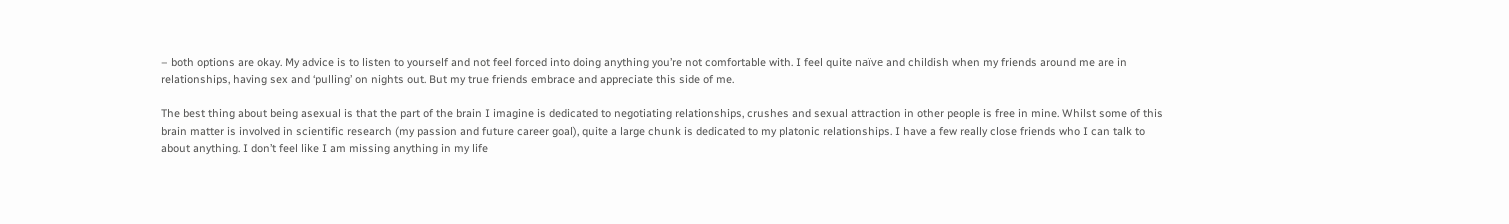– both options are okay. My advice is to listen to yourself and not feel forced into doing anything you’re not comfortable with. I feel quite naïve and childish when my friends around me are in relationships, having sex and ‘pulling’ on nights out. But my true friends embrace and appreciate this side of me.

The best thing about being asexual is that the part of the brain I imagine is dedicated to negotiating relationships, crushes and sexual attraction in other people is free in mine. Whilst some of this brain matter is involved in scientific research (my passion and future career goal), quite a large chunk is dedicated to my platonic relationships. I have a few really close friends who I can talk to about anything. I don’t feel like I am missing anything in my life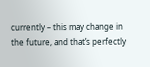currently – this may change in the future, and that’s perfectly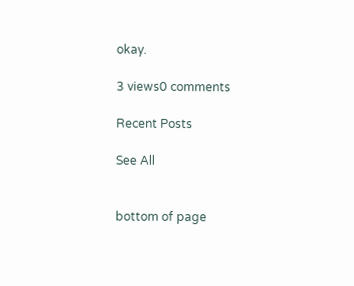okay.

3 views0 comments

Recent Posts

See All


bottom of page